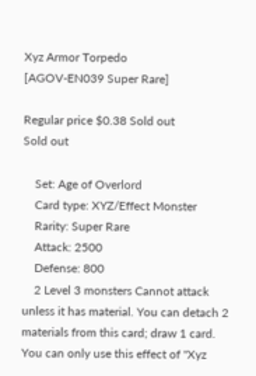Xyz Armor Torpedo
[AGOV-EN039 Super Rare]

Regular price $0.38 Sold out
Sold out

    Set: Age of Overlord
    Card type: XYZ/Effect Monster
    Rarity: Super Rare
    Attack: 2500
    Defense: 800
    2 Level 3 monsters Cannot attack unless it has material. You can detach 2 materials from this card; draw 1 card. You can only use this effect of "Xyz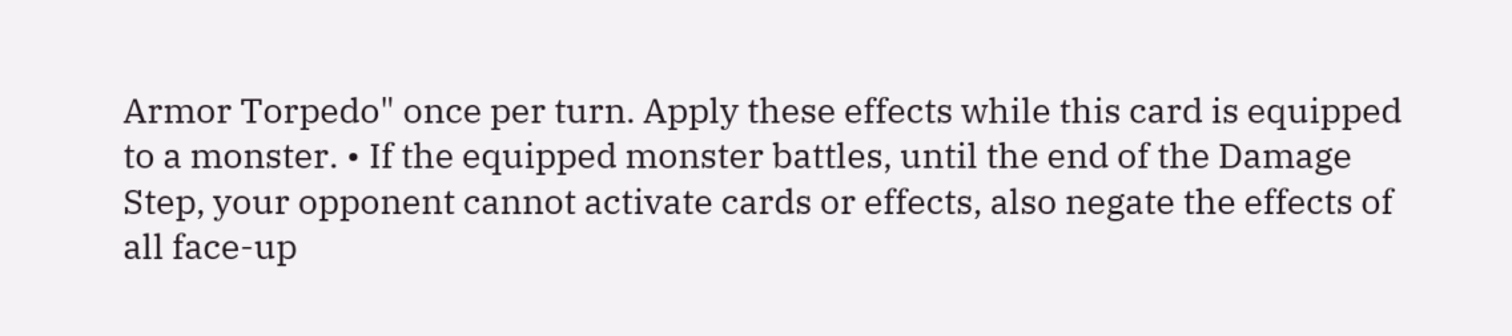Armor Torpedo" once per turn. Apply these effects while this card is equipped to a monster. • If the equipped monster battles, until the end of the Damage Step, your opponent cannot activate cards or effects, also negate the effects of all face-up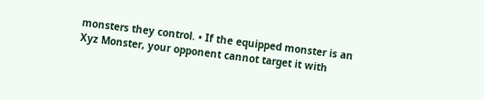monsters they control. • If the equipped monster is an Xyz Monster, your opponent cannot target it with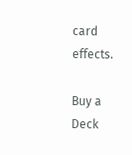card effects.

Buy a Deck